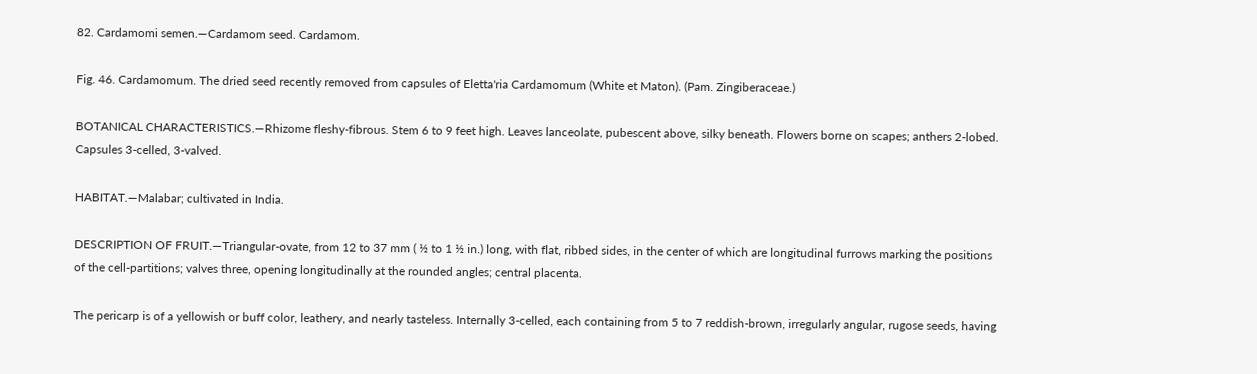82. Cardamomi semen.—Cardamom seed. Cardamom.

Fig. 46. Cardamomum. The dried seed recently removed from capsules of Eletta'ria Cardamomum (White et Maton). (Pam. Zingiberaceae.)

BOTANICAL CHARACTERISTICS.—Rhizome fleshy-fibrous. Stem 6 to 9 feet high. Leaves lanceolate, pubescent above, silky beneath. Flowers borne on scapes; anthers 2-lobed. Capsules 3-celled, 3-valved.

HABITAT.—Malabar; cultivated in India.

DESCRIPTION OF FRUIT.—Triangular-ovate, from 12 to 37 mm ( ½ to 1 ½ in.) long, with flat, ribbed sides, in the center of which are longitudinal furrows marking the positions of the cell-partitions; valves three, opening longitudinally at the rounded angles; central placenta.

The pericarp is of a yellowish or buff color, leathery, and nearly tasteless. Internally 3-celled, each containing from 5 to 7 reddish-brown, irregularly angular, rugose seeds, having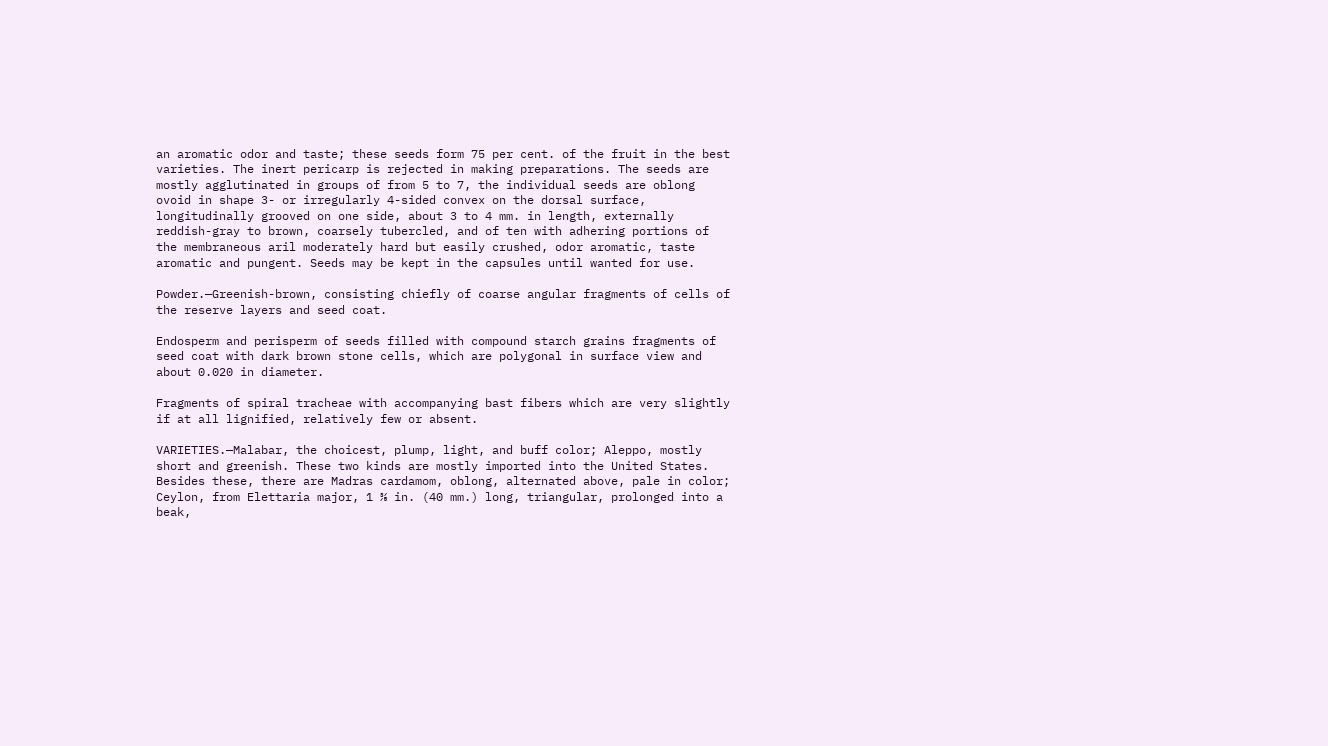an aromatic odor and taste; these seeds form 75 per cent. of the fruit in the best varieties. The inert pericarp is rejected in making preparations. The seeds are mostly agglutinated in groups of from 5 to 7, the individual seeds are oblong ovoid in shape 3- or irregularly 4-sided convex on the dorsal surface, longitudinally grooved on one side, about 3 to 4 mm. in length, externally reddish-gray to brown, coarsely tubercled, and of ten with adhering portions of the membraneous aril moderately hard but easily crushed, odor aromatic, taste aromatic and pungent. Seeds may be kept in the capsules until wanted for use.

Powder.—Greenish-brown, consisting chiefly of coarse angular fragments of cells of the reserve layers and seed coat.

Endosperm and perisperm of seeds filled with compound starch grains fragments of seed coat with dark brown stone cells, which are polygonal in surface view and about 0.020 in diameter.

Fragments of spiral tracheae with accompanying bast fibers which are very slightly if at all lignified, relatively few or absent.

VARIETIES.—Malabar, the choicest, plump, light, and buff color; Aleppo, mostly short and greenish. These two kinds are mostly imported into the United States. Besides these, there are Madras cardamom, oblong, alternated above, pale in color; Ceylon, from Elettaria major, 1 ⅗ in. (40 mm.) long, triangular, prolonged into a beak,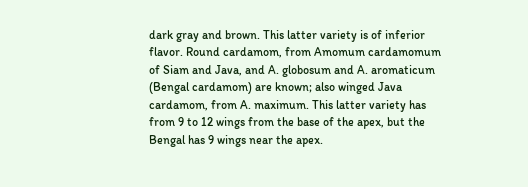dark gray and brown. This latter variety is of inferior flavor. Round cardamom, from Amomum cardamomum of Siam and Java, and A. globosum and A. aromaticum (Bengal cardamom) are known; also winged Java cardamom, from A. maximum. This latter variety has from 9 to 12 wings from the base of the apex, but the Bengal has 9 wings near the apex.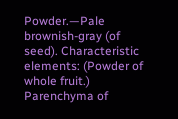Powder.—Pale brownish-gray (of seed). Characteristic elements: (Powder of whole fruit.) Parenchyma of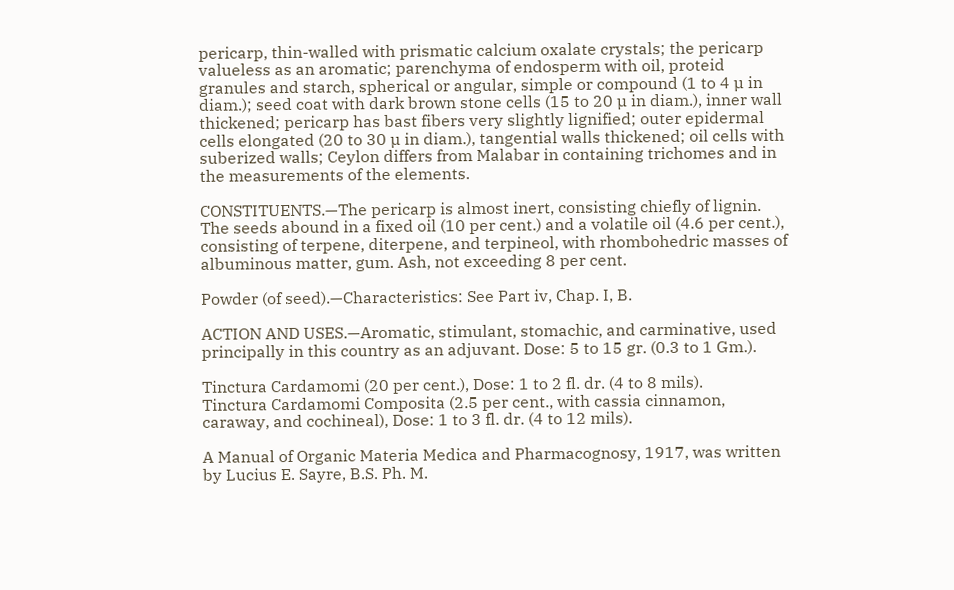pericarp, thin-walled with prismatic calcium oxalate crystals; the pericarp valueless as an aromatic; parenchyma of endosperm with oil, proteid granules and starch, spherical or angular, simple or compound (1 to 4 µ in diam.); seed coat with dark brown stone cells (15 to 20 µ in diam.), inner wall thickened; pericarp has bast fibers very slightly lignified; outer epidermal cells elongated (20 to 30 µ in diam.), tangential walls thickened; oil cells with suberized walls; Ceylon differs from Malabar in containing trichomes and in the measurements of the elements.

CONSTITUENTS.—The pericarp is almost inert, consisting chiefly of lignin. The seeds abound in a fixed oil (10 per cent.) and a volatile oil (4.6 per cent.), consisting of terpene, diterpene, and terpineol, with rhombohedric masses of albuminous matter, gum. Ash, not exceeding 8 per cent.

Powder (of seed).—Characteristics: See Part iv, Chap. I, B.

ACTION AND USES.—Aromatic, stimulant, stomachic, and carminative, used principally in this country as an adjuvant. Dose: 5 to 15 gr. (0.3 to 1 Gm.).

Tinctura Cardamomi (20 per cent.), Dose: 1 to 2 fl. dr. (4 to 8 mils).
Tinctura Cardamomi Composita (2.5 per cent., with cassia cinnamon, caraway, and cochineal), Dose: 1 to 3 fl. dr. (4 to 12 mils).

A Manual of Organic Materia Medica and Pharmacognosy, 1917, was written by Lucius E. Sayre, B.S. Ph. M.